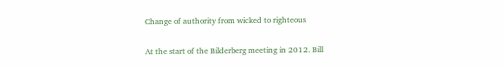Change of authority from wicked to righteous


At the start of the Bilderberg meeting in 2012. Bill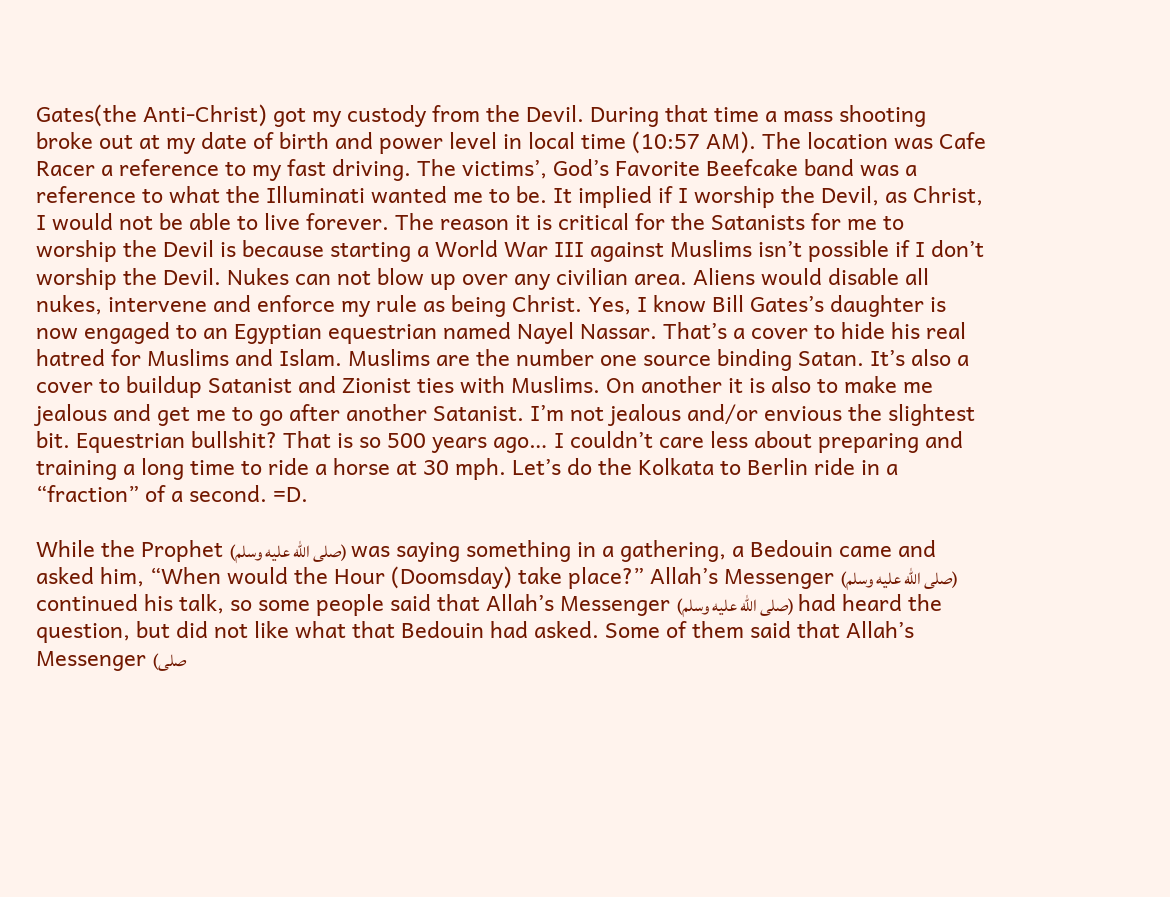Gates(the Anti-Christ) got my custody from the Devil. During that time a mass shooting broke out at my date of birth and power level in local time (10:57 AM). The location was Cafe Racer a reference to my fast driving. The victims’, God’s Favorite Beefcake band was a reference to what the Illuminati wanted me to be. It implied if I worship the Devil, as Christ, I would not be able to live forever. The reason it is critical for the Satanists for me to worship the Devil is because starting a World War III against Muslims isn’t possible if I don’t worship the Devil. Nukes can not blow up over any civilian area. Aliens would disable all nukes, intervene and enforce my rule as being Christ. Yes, I know Bill Gates’s daughter is now engaged to an Egyptian equestrian named Nayel Nassar. That’s a cover to hide his real hatred for Muslims and Islam. Muslims are the number one source binding Satan. It’s also a cover to buildup Satanist and Zionist ties with Muslims. On another it is also to make me jealous and get me to go after another Satanist. I’m not jealous and/or envious the slightest bit. Equestrian bullshit? That is so 500 years ago… I couldn’t care less about preparing and training a long time to ride a horse at 30 mph. Let’s do the Kolkata to Berlin ride in a “fraction” of a second. =D.

While the Prophet (صلى الله عليه وسلم) was saying something in a gathering, a Bedouin came and asked him, “When would the Hour (Doomsday) take place?” Allah’s Messenger (صلى الله عليه وسلم) continued his talk, so some people said that Allah’s Messenger (صلى الله عليه وسلم) had heard the question, but did not like what that Bedouin had asked. Some of them said that Allah’s Messenger (صلى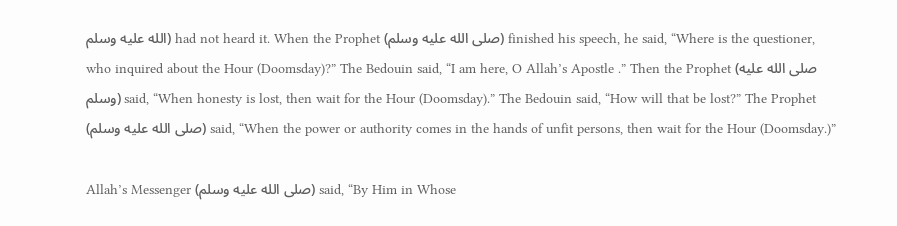الله عليه وسلم) had not heard it. When the Prophet (صلى الله عليه وسلم) finished his speech, he said, “Where is the questioner, who inquired about the Hour (Doomsday)?” The Bedouin said, “I am here, O Allah’s Apostle .” Then the Prophet (صلى الله عليه وسلم) said, “When honesty is lost, then wait for the Hour (Doomsday).” The Bedouin said, “How will that be lost?” The Prophet (صلى الله عليه وسلم) said, “When the power or authority comes in the hands of unfit persons, then wait for the Hour (Doomsday.)”

Allah’s Messenger (صلى الله عليه وسلم) said, “By Him in Whose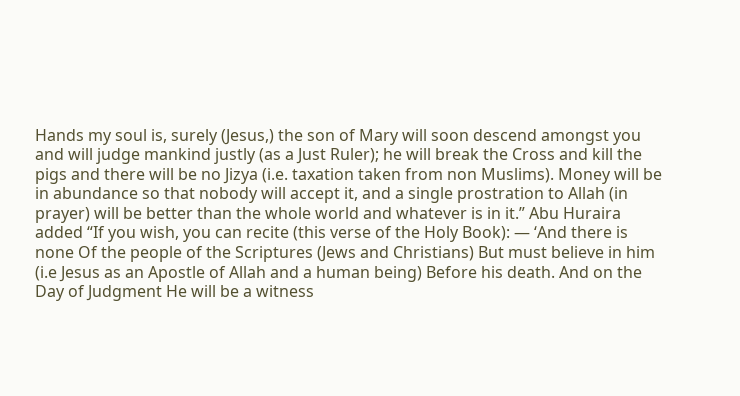Hands my soul is, surely (Jesus,) the son of Mary will soon descend amongst you and will judge mankind justly (as a Just Ruler); he will break the Cross and kill the pigs and there will be no Jizya (i.e. taxation taken from non Muslims). Money will be in abundance so that nobody will accept it, and a single prostration to Allah (in prayer) will be better than the whole world and whatever is in it.” Abu Huraira added “If you wish, you can recite (this verse of the Holy Book): — ‘And there is none Of the people of the Scriptures (Jews and Christians) But must believe in him (i.e Jesus as an Apostle of Allah and a human being) Before his death. And on the Day of Judgment He will be a witness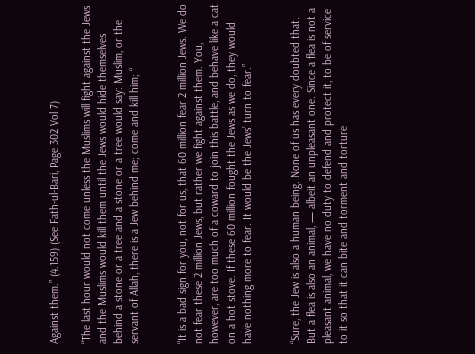Against them.” (4.159) (See Fath-ul-Bari, Page 302 Vol 7)

“The last hour would not come unless the Muslims will fight against the Jews and the Muslims would kill them until the Jews would hide themselves behind a stone or a tree and a stone or a tree would say: Muslim, or the servant of Allah, there is a Jew behind me; come and kill him; “


“It is a bad sign for you, not for us, that 60 million fear 2 million Jews. We do not fear these 2 million Jews, but rather we fight against them. You, however, are too much of a coward to join this battle, and behave like a cat on a hot stove. If these 60 million fought the Jews as we do, they would have nothing more to fear. It would be the Jews’ turn to fear.”


“Sure, the Jew is also a human being. None of us has every doubted that. But a flea is also an animal, — albeit an unpleasant one. Since a flea is not a pleasant animal, we have no duty to defend and protect it, to be of service to it so that it can bite and torment and torture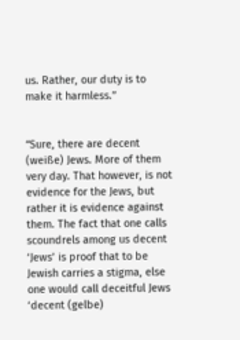us. Rather, our duty is to make it harmless.”


“Sure, there are decent (weiße) Jews. More of them very day. That however, is not evidence for the Jews, but rather it is evidence against them. The fact that one calls scoundrels among us decent ‘Jews’ is proof that to be Jewish carries a stigma, else one would call deceitful Jews ‘decent (gelbe)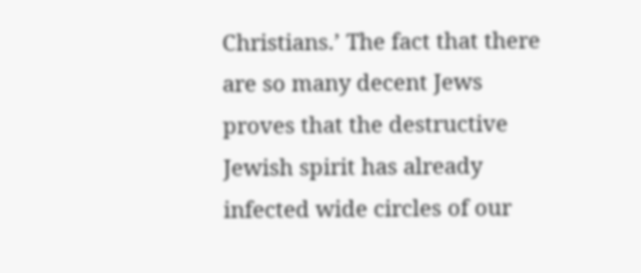Christians.’ The fact that there are so many decent Jews proves that the destructive Jewish spirit has already infected wide circles of our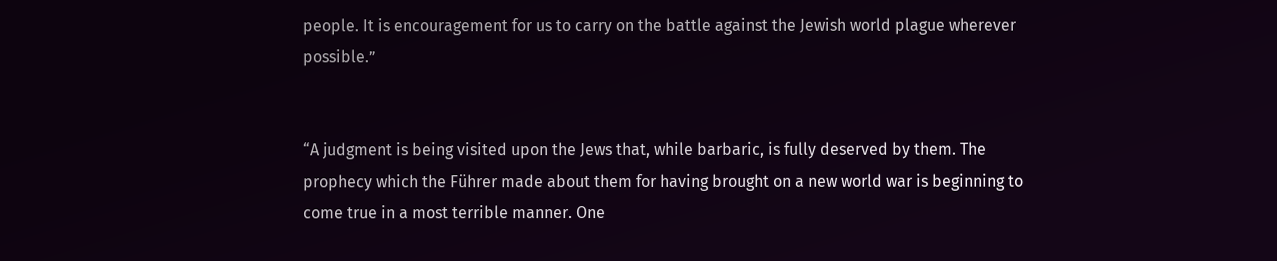people. It is encouragement for us to carry on the battle against the Jewish world plague wherever possible.”


“A judgment is being visited upon the Jews that, while barbaric, is fully deserved by them. The prophecy which the Führer made about them for having brought on a new world war is beginning to come true in a most terrible manner. One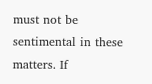must not be sentimental in these matters. If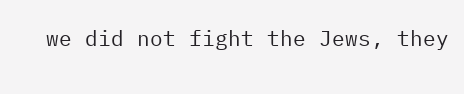we did not fight the Jews, they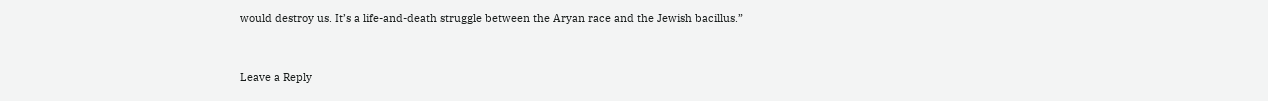would destroy us. It’s a life-and-death struggle between the Aryan race and the Jewish bacillus.”


Leave a Reply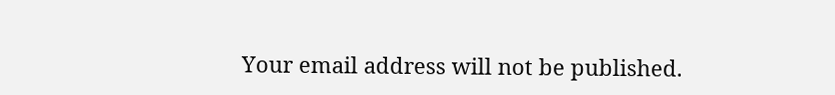Your email address will not be published.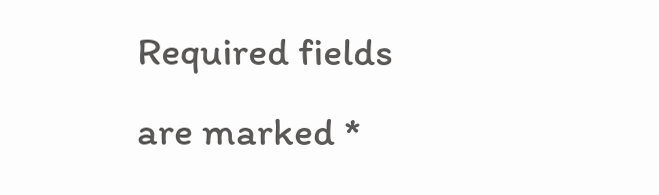Required fields are marked *